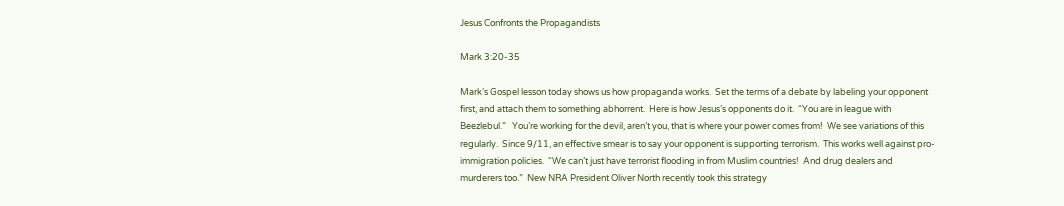Jesus Confronts the Propagandists

Mark 3:20-35

Mark’s Gospel lesson today shows us how propaganda works.  Set the terms of a debate by labeling your opponent first, and attach them to something abhorrent.  Here is how Jesus’s opponents do it.  “You are in league with Beezlebul.”   You’re working for the devil, aren’t you, that is where your power comes from!  We see variations of this regularly.  Since 9/11, an effective smear is to say your opponent is supporting terrorism.  This works well against pro-immigration policies.  “We can’t just have terrorist flooding in from Muslim countries!  And drug dealers and murderers too.”  New NRA President Oliver North recently took this strategy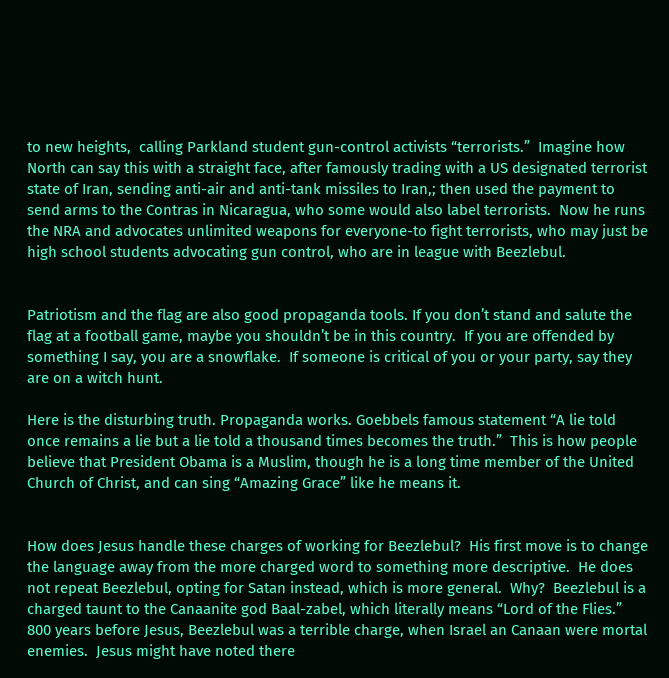to new heights,  calling Parkland student gun-control activists “terrorists.”  Imagine how North can say this with a straight face, after famously trading with a US designated terrorist state of Iran, sending anti-air and anti-tank missiles to Iran,; then used the payment to send arms to the Contras in Nicaragua, who some would also label terrorists.  Now he runs the NRA and advocates unlimited weapons for everyone-to fight terrorists, who may just be high school students advocating gun control, who are in league with Beezlebul.


Patriotism and the flag are also good propaganda tools. If you don’t stand and salute the flag at a football game, maybe you shouldn’t be in this country.  If you are offended by something I say, you are a snowflake.  If someone is critical of you or your party, say they are on a witch hunt.

Here is the disturbing truth. Propaganda works. Goebbels famous statement “A lie told once remains a lie but a lie told a thousand times becomes the truth.”  This is how people believe that President Obama is a Muslim, though he is a long time member of the United Church of Christ, and can sing “Amazing Grace” like he means it.


How does Jesus handle these charges of working for Beezlebul?  His first move is to change the language away from the more charged word to something more descriptive.  He does not repeat Beezlebul, opting for Satan instead, which is more general.  Why?  Beezlebul is a charged taunt to the Canaanite god Baal-zabel, which literally means “Lord of the Flies.”  800 years before Jesus, Beezlebul was a terrible charge, when Israel an Canaan were mortal enemies.  Jesus might have noted there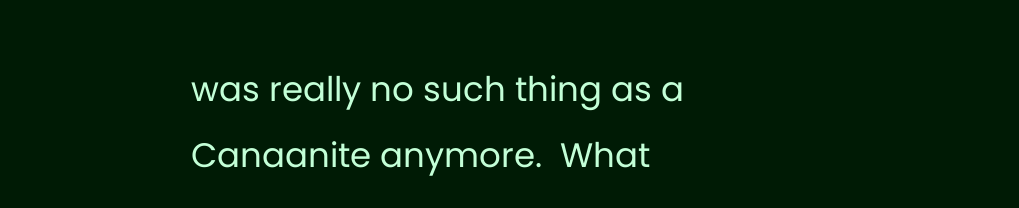was really no such thing as a Canaanite anymore.  What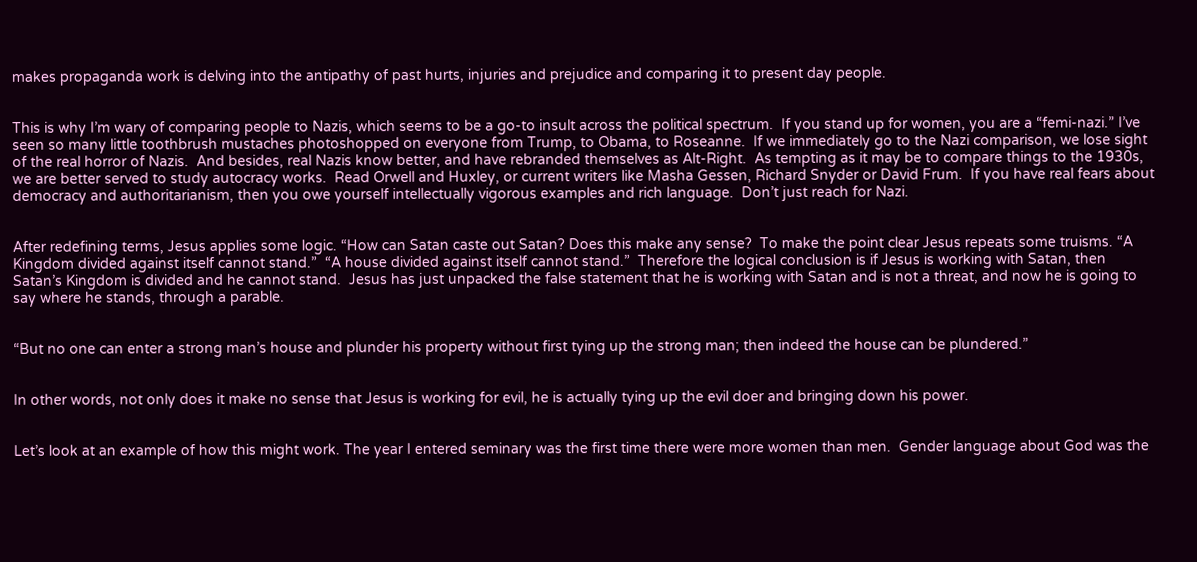makes propaganda work is delving into the antipathy of past hurts, injuries and prejudice and comparing it to present day people.


This is why I’m wary of comparing people to Nazis, which seems to be a go-to insult across the political spectrum.  If you stand up for women, you are a “femi-nazi.” I’ve seen so many little toothbrush mustaches photoshopped on everyone from Trump, to Obama, to Roseanne.  If we immediately go to the Nazi comparison, we lose sight of the real horror of Nazis.  And besides, real Nazis know better, and have rebranded themselves as Alt-Right.  As tempting as it may be to compare things to the 1930s, we are better served to study autocracy works.  Read Orwell and Huxley, or current writers like Masha Gessen, Richard Snyder or David Frum.  If you have real fears about democracy and authoritarianism, then you owe yourself intellectually vigorous examples and rich language.  Don’t just reach for Nazi.


After redefining terms, Jesus applies some logic. “How can Satan caste out Satan? Does this make any sense?  To make the point clear Jesus repeats some truisms. “A Kingdom divided against itself cannot stand.”  “A house divided against itself cannot stand.”  Therefore the logical conclusion is if Jesus is working with Satan, then Satan’s Kingdom is divided and he cannot stand.  Jesus has just unpacked the false statement that he is working with Satan and is not a threat, and now he is going to say where he stands, through a parable.


“But no one can enter a strong man’s house and plunder his property without first tying up the strong man; then indeed the house can be plundered.”


In other words, not only does it make no sense that Jesus is working for evil, he is actually tying up the evil doer and bringing down his power.


Let’s look at an example of how this might work. The year I entered seminary was the first time there were more women than men.  Gender language about God was the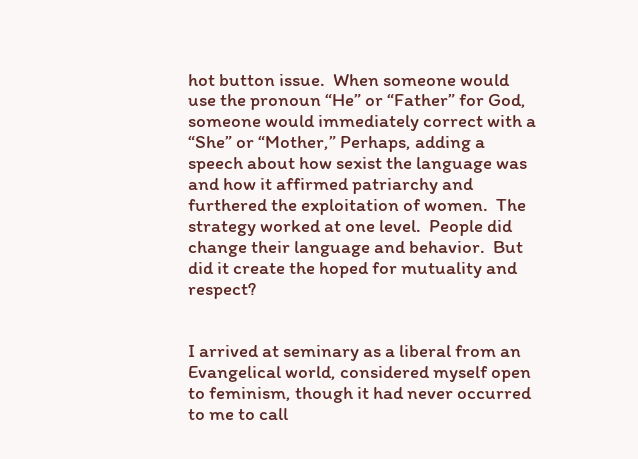hot button issue.  When someone would use the pronoun “He” or “Father” for God, someone would immediately correct with a “She” or “Mother,” Perhaps, adding a speech about how sexist the language was and how it affirmed patriarchy and furthered the exploitation of women.  The strategy worked at one level.  People did change their language and behavior.  But did it create the hoped for mutuality and respect?


I arrived at seminary as a liberal from an Evangelical world, considered myself open to feminism, though it had never occurred to me to call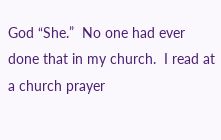God “She.”  No one had ever done that in my church.  I read at a church prayer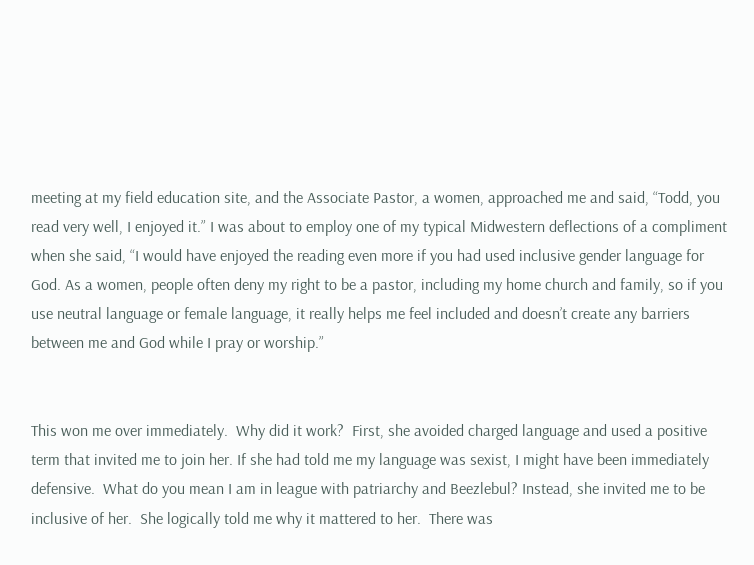meeting at my field education site, and the Associate Pastor, a women, approached me and said, “Todd, you read very well, I enjoyed it.” I was about to employ one of my typical Midwestern deflections of a compliment when she said, “I would have enjoyed the reading even more if you had used inclusive gender language for God. As a women, people often deny my right to be a pastor, including my home church and family, so if you use neutral language or female language, it really helps me feel included and doesn’t create any barriers between me and God while I pray or worship.”


This won me over immediately.  Why did it work?  First, she avoided charged language and used a positive term that invited me to join her. If she had told me my language was sexist, I might have been immediately defensive.  What do you mean I am in league with patriarchy and Beezlebul? Instead, she invited me to be inclusive of her.  She logically told me why it mattered to her.  There was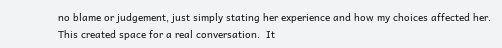no blame or judgement, just simply stating her experience and how my choices affected her.  This created space for a real conversation.  It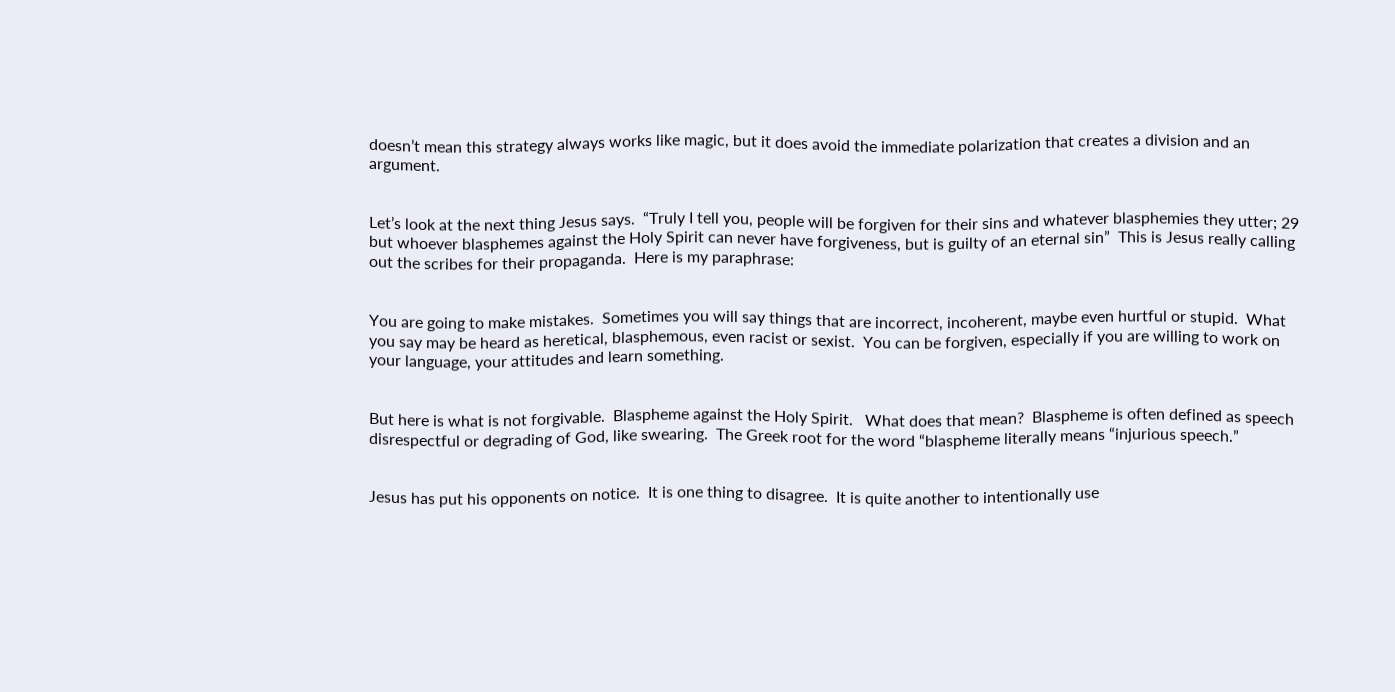doesn’t mean this strategy always works like magic, but it does avoid the immediate polarization that creates a division and an argument.


Let’s look at the next thing Jesus says.  “Truly I tell you, people will be forgiven for their sins and whatever blasphemies they utter; 29 but whoever blasphemes against the Holy Spirit can never have forgiveness, but is guilty of an eternal sin”  This is Jesus really calling out the scribes for their propaganda.  Here is my paraphrase:


You are going to make mistakes.  Sometimes you will say things that are incorrect, incoherent, maybe even hurtful or stupid.  What you say may be heard as heretical, blasphemous, even racist or sexist.  You can be forgiven, especially if you are willing to work on your language, your attitudes and learn something.


But here is what is not forgivable.  Blaspheme against the Holy Spirit.   What does that mean?  Blaspheme is often defined as speech disrespectful or degrading of God, like swearing.  The Greek root for the word “blaspheme literally means “injurious speech.”


Jesus has put his opponents on notice.  It is one thing to disagree.  It is quite another to intentionally use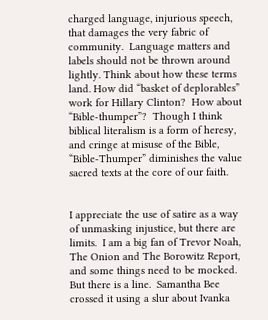charged language, injurious speech, that damages the very fabric of community.  Language matters and labels should not be thrown around lightly. Think about how these terms land. How did “basket of deplorables” work for Hillary Clinton?  How about “Bible-thumper”?  Though I think biblical literalism is a form of heresy, and cringe at misuse of the Bible, “Bible-Thumper” diminishes the value sacred texts at the core of our faith.


I appreciate the use of satire as a way of unmasking injustice, but there are limits.  I am a big fan of Trevor Noah, The Onion and The Borowitz Report, and some things need to be mocked.  But there is a line.  Samantha Bee crossed it using a slur about Ivanka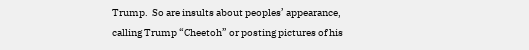Trump.  So are insults about peoples’ appearance, calling Trump “Cheetoh” or posting pictures of his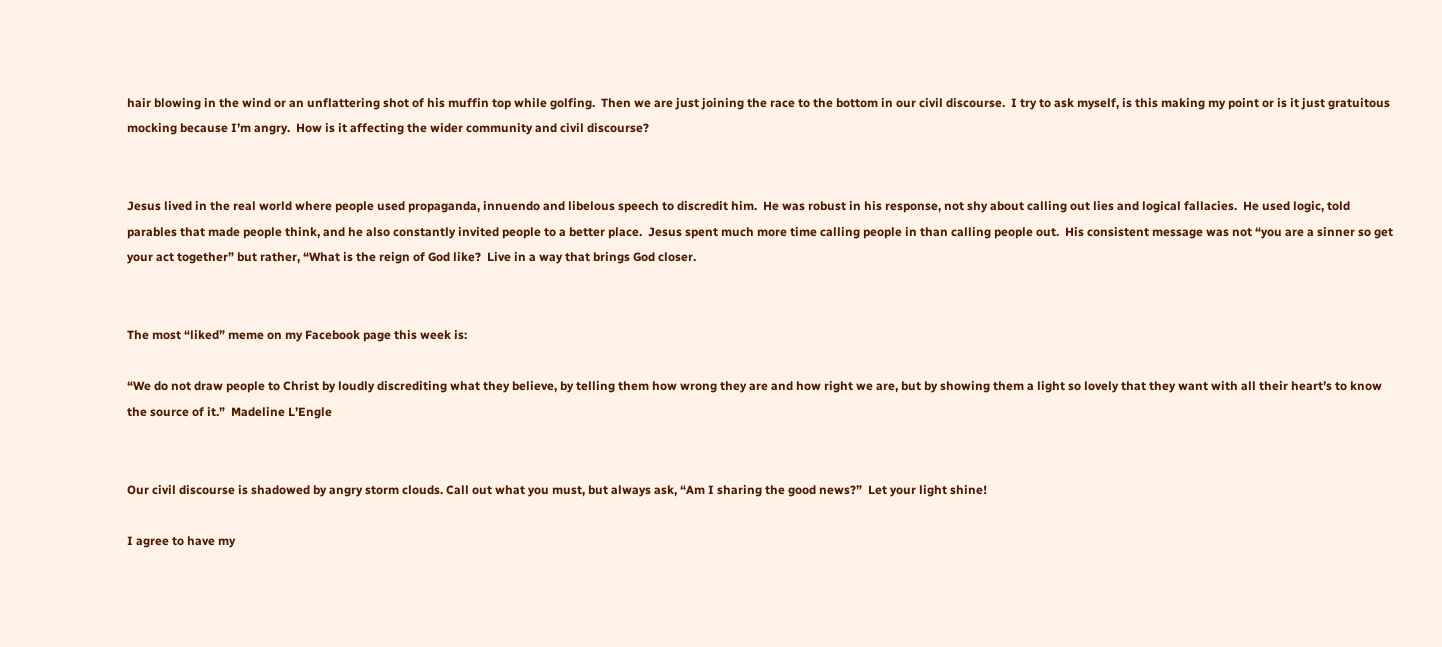hair blowing in the wind or an unflattering shot of his muffin top while golfing.  Then we are just joining the race to the bottom in our civil discourse.  I try to ask myself, is this making my point or is it just gratuitous mocking because I’m angry.  How is it affecting the wider community and civil discourse?


Jesus lived in the real world where people used propaganda, innuendo and libelous speech to discredit him.  He was robust in his response, not shy about calling out lies and logical fallacies.  He used logic, told parables that made people think, and he also constantly invited people to a better place.  Jesus spent much more time calling people in than calling people out.  His consistent message was not “you are a sinner so get your act together” but rather, “What is the reign of God like?  Live in a way that brings God closer.


The most “liked” meme on my Facebook page this week is:

“We do not draw people to Christ by loudly discrediting what they believe, by telling them how wrong they are and how right we are, but by showing them a light so lovely that they want with all their heart’s to know the source of it.”  Madeline L’Engle


Our civil discourse is shadowed by angry storm clouds. Call out what you must, but always ask, “Am I sharing the good news?”  Let your light shine!

I agree to have my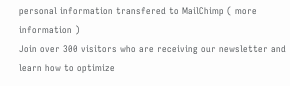personal information transfered to MailChimp ( more information )
Join over 300 visitors who are receiving our newsletter and learn how to optimize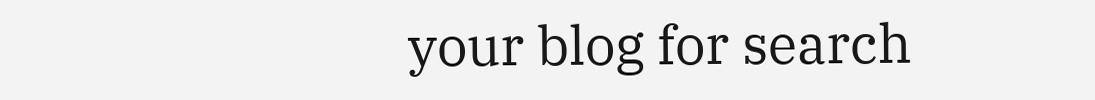your blog for search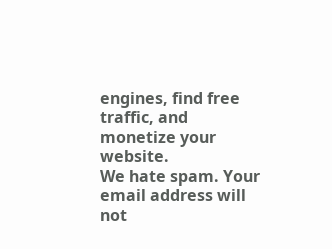engines, find free traffic, and monetize your website.
We hate spam. Your email address will not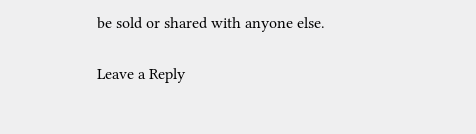be sold or shared with anyone else.

Leave a Reply